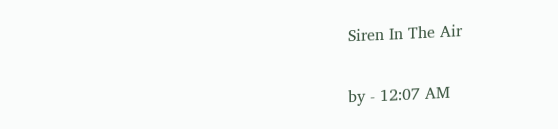Siren In The Air

by - 12:07 AM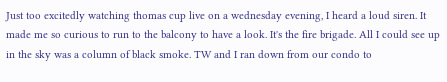Just too excitedly watching thomas cup live on a wednesday evening, I heard a loud siren. It made me so curious to run to the balcony to have a look. It's the fire brigade. All I could see up in the sky was a column of black smoke. TW and I ran down from our condo to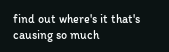find out where's it that's causing so much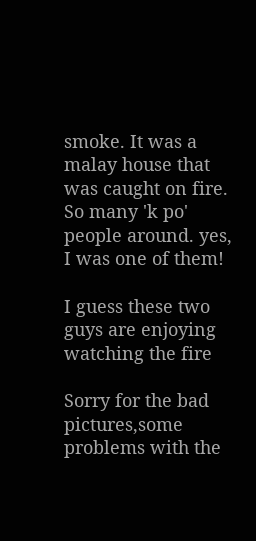smoke. It was a malay house that was caught on fire.
So many 'k po' people around. yes, I was one of them!

I guess these two guys are enjoying watching the fire

Sorry for the bad pictures,some problems with the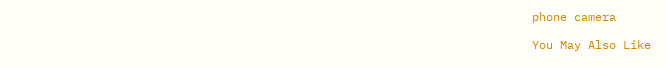phone camera

You May Also Like